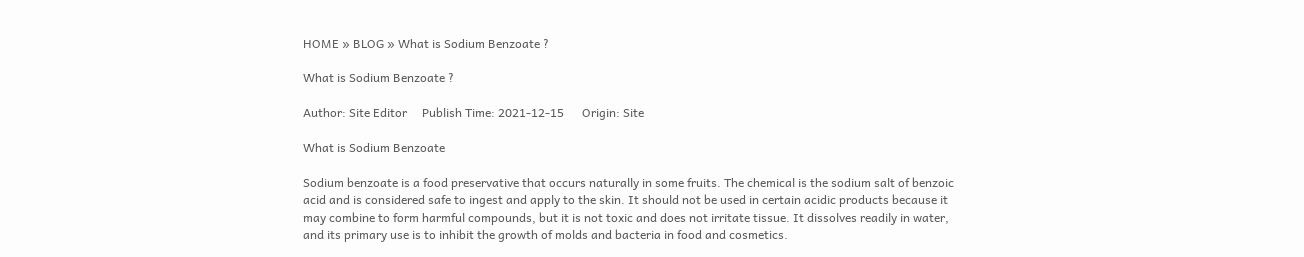HOME » BLOG » What is Sodium Benzoate ?

What is Sodium Benzoate ?

Author: Site Editor     Publish Time: 2021-12-15      Origin: Site

What is Sodium Benzoate

Sodium benzoate is a food preservative that occurs naturally in some fruits. The chemical is the sodium salt of benzoic acid and is considered safe to ingest and apply to the skin. It should not be used in certain acidic products because it may combine to form harmful compounds, but it is not toxic and does not irritate tissue. It dissolves readily in water, and its primary use is to inhibit the growth of molds and bacteria in food and cosmetics.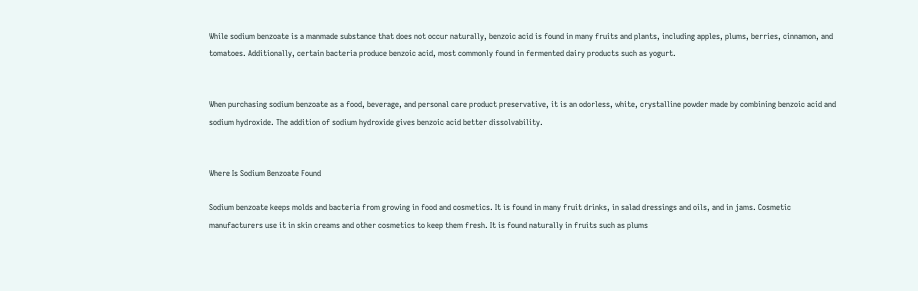While sodium benzoate is a manmade substance that does not occur naturally, benzoic acid is found in many fruits and plants, including apples, plums, berries, cinnamon, and tomatoes. Additionally, certain bacteria produce benzoic acid, most commonly found in fermented dairy products such as yogurt.


When purchasing sodium benzoate as a food, beverage, and personal care product preservative, it is an odorless, white, crystalline powder made by combining benzoic acid and sodium hydroxide. The addition of sodium hydroxide gives benzoic acid better dissolvability.


Where Is Sodium Benzoate Found

Sodium benzoate keeps molds and bacteria from growing in food and cosmetics. It is found in many fruit drinks, in salad dressings and oils, and in jams. Cosmetic manufacturers use it in skin creams and other cosmetics to keep them fresh. It is found naturally in fruits such as plums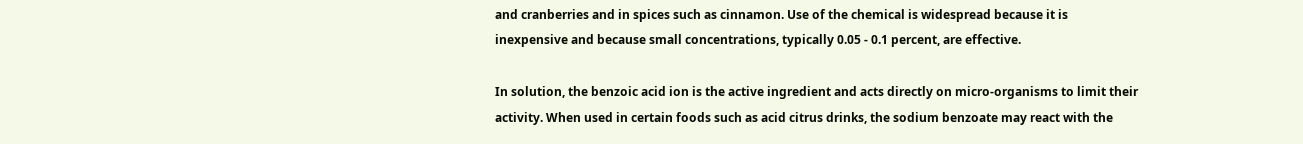and cranberries and in spices such as cinnamon. Use of the chemical is widespread because it is inexpensive and because small concentrations, typically 0.05 - 0.1 percent, are effective.

In solution, the benzoic acid ion is the active ingredient and acts directly on micro-organisms to limit their activity. When used in certain foods such as acid citrus drinks, the sodium benzoate may react with the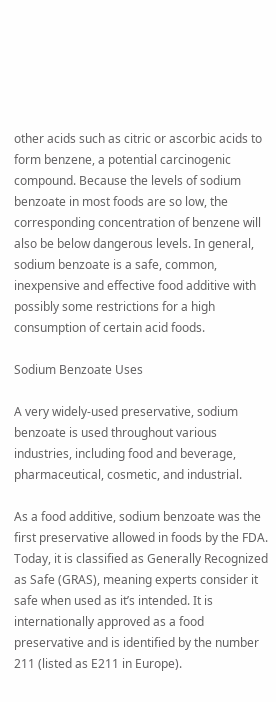other acids such as citric or ascorbic acids to form benzene, a potential carcinogenic compound. Because the levels of sodium benzoate in most foods are so low, the corresponding concentration of benzene will also be below dangerous levels. In general, sodium benzoate is a safe, common, inexpensive and effective food additive with possibly some restrictions for a high consumption of certain acid foods.

Sodium Benzoate Uses

A very widely-used preservative, sodium benzoate is used throughout various industries, including food and beverage, pharmaceutical, cosmetic, and industrial.

As a food additive, sodium benzoate was the first preservative allowed in foods by the FDA. Today, it is classified as Generally Recognized as Safe (GRAS), meaning experts consider it safe when used as it’s intended. It is internationally approved as a food preservative and is identified by the number 211 (listed as E211 in Europe).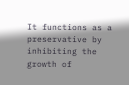It functions as a preservative by inhibiting the growth of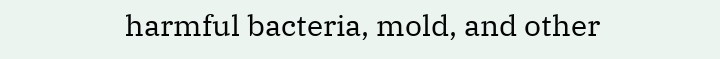harmful bacteria, mold, and other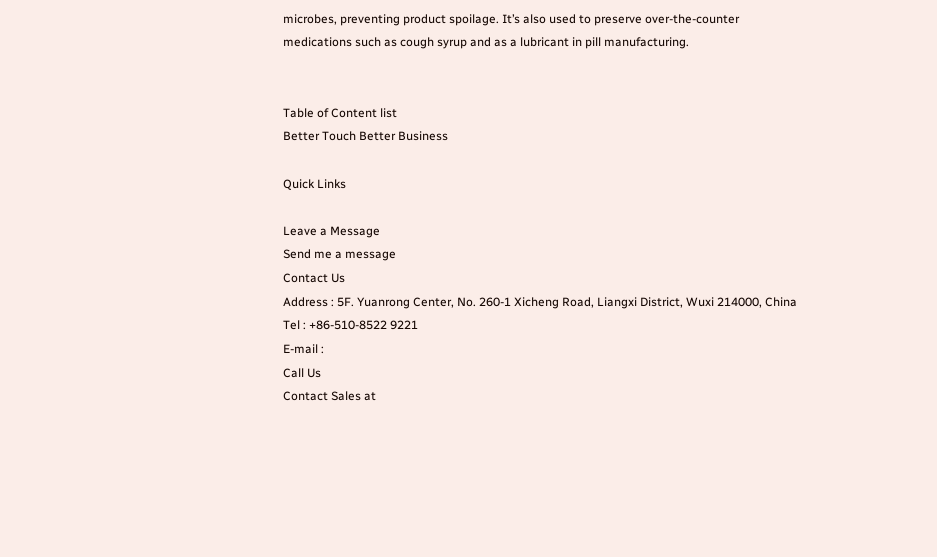microbes, preventing product spoilage. It’s also used to preserve over-the-counter medications such as cough syrup and as a lubricant in pill manufacturing.


Table of Content list
Better Touch Better Business

Quick Links

Leave a Message
Send me a message
Contact Us
Address : 5F. Yuanrong Center, No. 260-1 Xicheng Road, Liangxi District, Wuxi 214000, China
Tel : +86-510-8522 9221
E-mail :
Call Us
Contact Sales at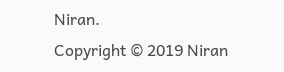Niran.
Copyright © 2019 Niran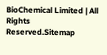BioChemical Limited | All Rights Reserved.Sitemap